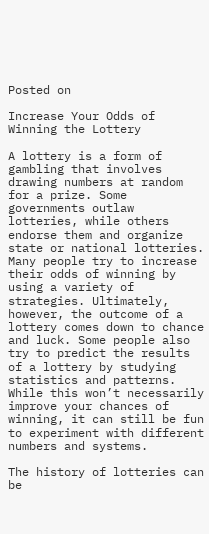Posted on

Increase Your Odds of Winning the Lottery

A lottery is a form of gambling that involves drawing numbers at random for a prize. Some governments outlaw lotteries, while others endorse them and organize state or national lotteries. Many people try to increase their odds of winning by using a variety of strategies. Ultimately, however, the outcome of a lottery comes down to chance and luck. Some people also try to predict the results of a lottery by studying statistics and patterns. While this won’t necessarily improve your chances of winning, it can still be fun to experiment with different numbers and systems.

The history of lotteries can be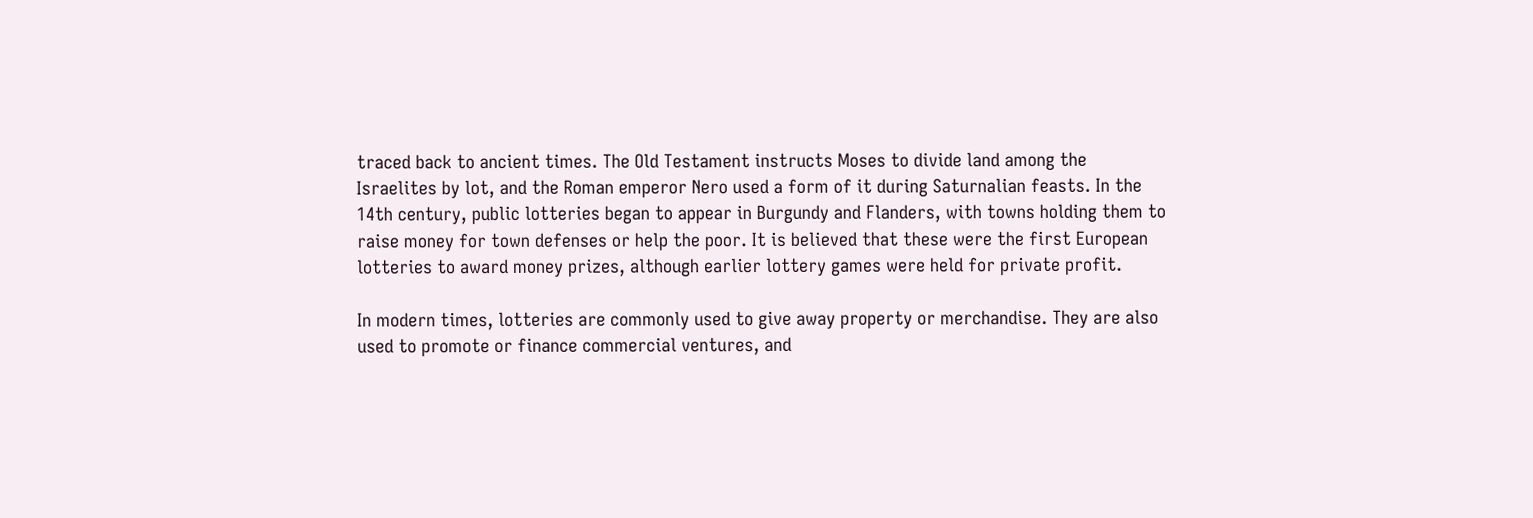traced back to ancient times. The Old Testament instructs Moses to divide land among the Israelites by lot, and the Roman emperor Nero used a form of it during Saturnalian feasts. In the 14th century, public lotteries began to appear in Burgundy and Flanders, with towns holding them to raise money for town defenses or help the poor. It is believed that these were the first European lotteries to award money prizes, although earlier lottery games were held for private profit.

In modern times, lotteries are commonly used to give away property or merchandise. They are also used to promote or finance commercial ventures, and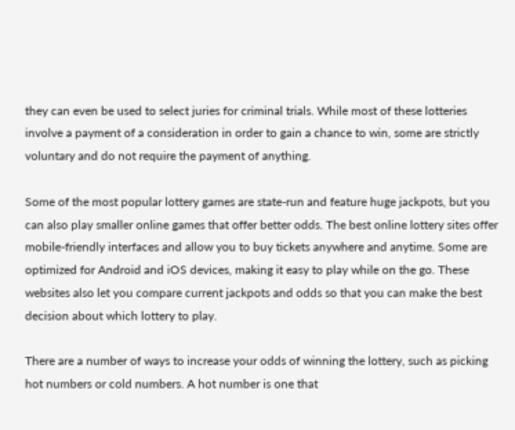they can even be used to select juries for criminal trials. While most of these lotteries involve a payment of a consideration in order to gain a chance to win, some are strictly voluntary and do not require the payment of anything.

Some of the most popular lottery games are state-run and feature huge jackpots, but you can also play smaller online games that offer better odds. The best online lottery sites offer mobile-friendly interfaces and allow you to buy tickets anywhere and anytime. Some are optimized for Android and iOS devices, making it easy to play while on the go. These websites also let you compare current jackpots and odds so that you can make the best decision about which lottery to play.

There are a number of ways to increase your odds of winning the lottery, such as picking hot numbers or cold numbers. A hot number is one that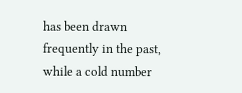has been drawn frequently in the past, while a cold number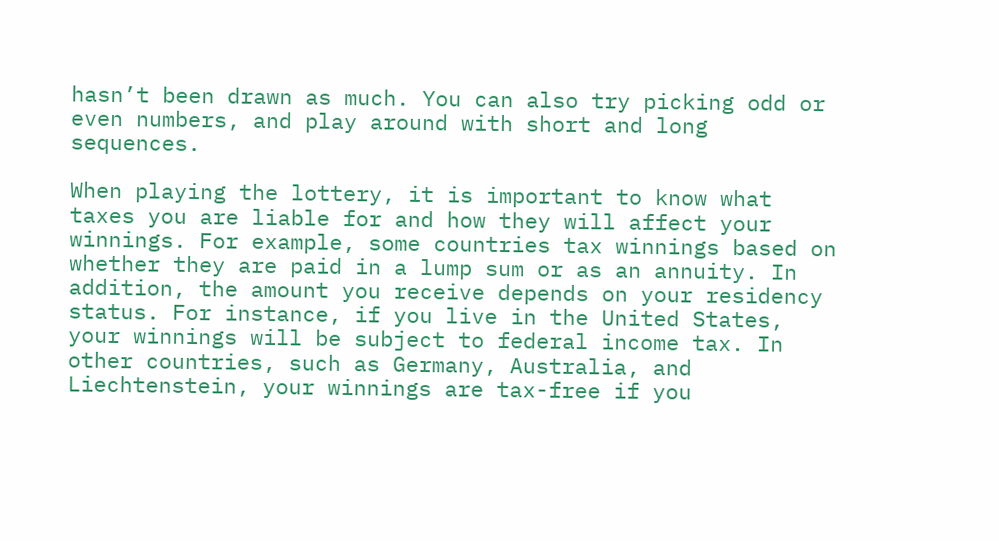hasn’t been drawn as much. You can also try picking odd or even numbers, and play around with short and long sequences.

When playing the lottery, it is important to know what taxes you are liable for and how they will affect your winnings. For example, some countries tax winnings based on whether they are paid in a lump sum or as an annuity. In addition, the amount you receive depends on your residency status. For instance, if you live in the United States, your winnings will be subject to federal income tax. In other countries, such as Germany, Australia, and Liechtenstein, your winnings are tax-free if you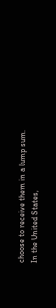choose to receive them in a lump sum. In the United States,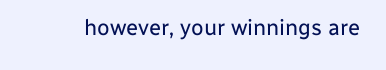however, your winnings are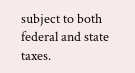subject to both federal and state taxes.